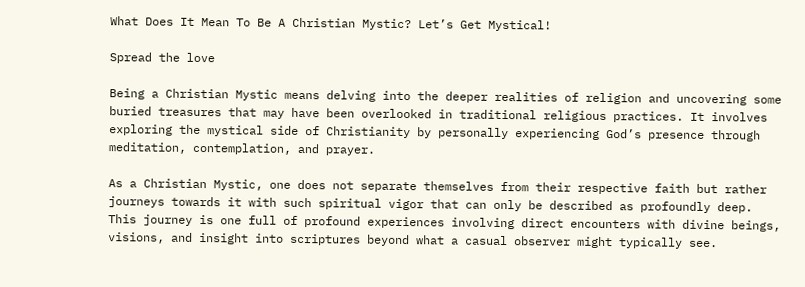What Does It Mean To Be A Christian Mystic? Let’s Get Mystical!

Spread the love

Being a Christian Mystic means delving into the deeper realities of religion and uncovering some buried treasures that may have been overlooked in traditional religious practices. It involves exploring the mystical side of Christianity by personally experiencing God’s presence through meditation, contemplation, and prayer.

As a Christian Mystic, one does not separate themselves from their respective faith but rather journeys towards it with such spiritual vigor that can only be described as profoundly deep. This journey is one full of profound experiences involving direct encounters with divine beings, visions, and insight into scriptures beyond what a casual observer might typically see.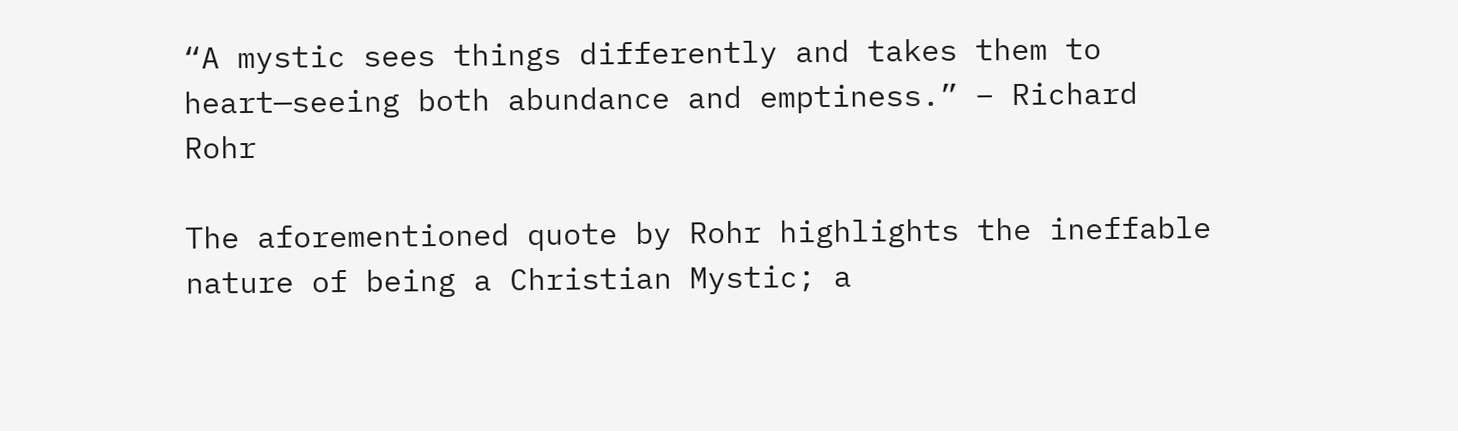“A mystic sees things differently and takes them to heart—seeing both abundance and emptiness.” – Richard Rohr

The aforementioned quote by Rohr highlights the ineffable nature of being a Christian Mystic; a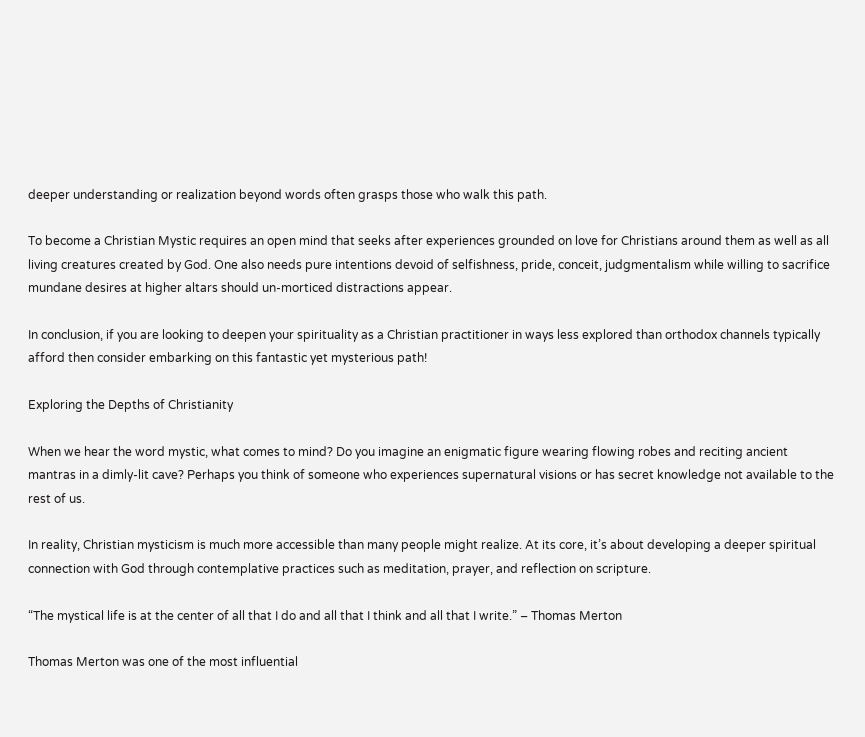deeper understanding or realization beyond words often grasps those who walk this path.

To become a Christian Mystic requires an open mind that seeks after experiences grounded on love for Christians around them as well as all living creatures created by God. One also needs pure intentions devoid of selfishness, pride, conceit, judgmentalism while willing to sacrifice mundane desires at higher altars should un-morticed distractions appear.

In conclusion, if you are looking to deepen your spirituality as a Christian practitioner in ways less explored than orthodox channels typically afford then consider embarking on this fantastic yet mysterious path!

Exploring the Depths of Christianity

When we hear the word mystic, what comes to mind? Do you imagine an enigmatic figure wearing flowing robes and reciting ancient mantras in a dimly-lit cave? Perhaps you think of someone who experiences supernatural visions or has secret knowledge not available to the rest of us.

In reality, Christian mysticism is much more accessible than many people might realize. At its core, it’s about developing a deeper spiritual connection with God through contemplative practices such as meditation, prayer, and reflection on scripture.

“The mystical life is at the center of all that I do and all that I think and all that I write.” – Thomas Merton

Thomas Merton was one of the most influential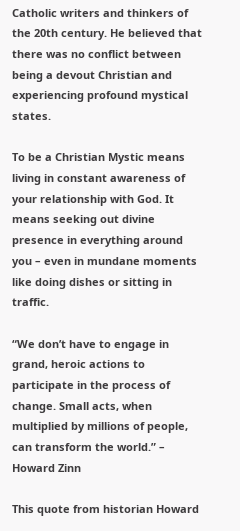Catholic writers and thinkers of the 20th century. He believed that there was no conflict between being a devout Christian and experiencing profound mystical states.

To be a Christian Mystic means living in constant awareness of your relationship with God. It means seeking out divine presence in everything around you – even in mundane moments like doing dishes or sitting in traffic.

“We don’t have to engage in grand, heroic actions to participate in the process of change. Small acts, when multiplied by millions of people, can transform the world.” – Howard Zinn

This quote from historian Howard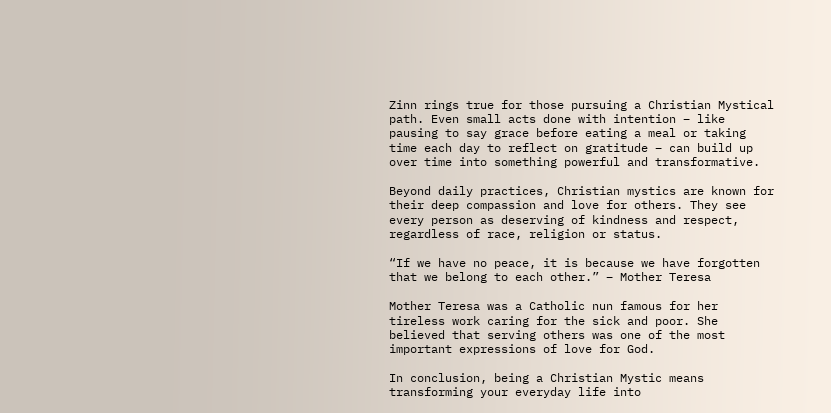Zinn rings true for those pursuing a Christian Mystical path. Even small acts done with intention – like pausing to say grace before eating a meal or taking time each day to reflect on gratitude – can build up over time into something powerful and transformative.

Beyond daily practices, Christian mystics are known for their deep compassion and love for others. They see every person as deserving of kindness and respect, regardless of race, religion or status.

“If we have no peace, it is because we have forgotten that we belong to each other.” – Mother Teresa

Mother Teresa was a Catholic nun famous for her tireless work caring for the sick and poor. She believed that serving others was one of the most important expressions of love for God.

In conclusion, being a Christian Mystic means transforming your everyday life into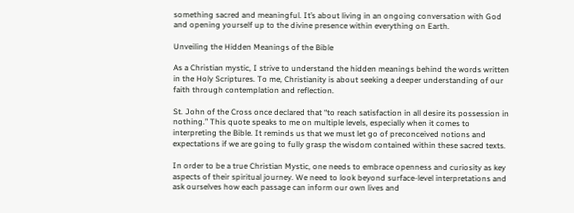something sacred and meaningful. It’s about living in an ongoing conversation with God and opening yourself up to the divine presence within everything on Earth.

Unveiling the Hidden Meanings of the Bible

As a Christian mystic, I strive to understand the hidden meanings behind the words written in the Holy Scriptures. To me, Christianity is about seeking a deeper understanding of our faith through contemplation and reflection.

St. John of the Cross once declared that “to reach satisfaction in all desire its possession in nothing.” This quote speaks to me on multiple levels, especially when it comes to interpreting the Bible. It reminds us that we must let go of preconceived notions and expectations if we are going to fully grasp the wisdom contained within these sacred texts.

In order to be a true Christian Mystic, one needs to embrace openness and curiosity as key aspects of their spiritual journey. We need to look beyond surface-level interpretations and ask ourselves how each passage can inform our own lives and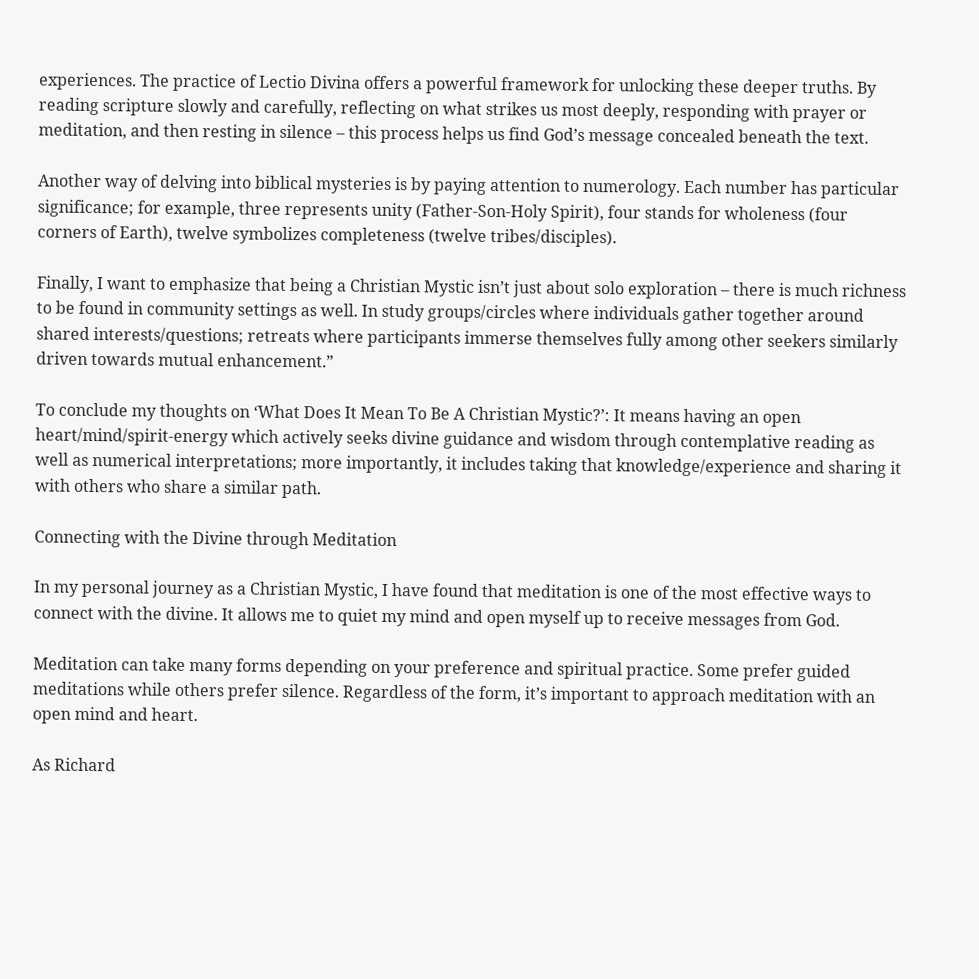experiences. The practice of Lectio Divina offers a powerful framework for unlocking these deeper truths. By reading scripture slowly and carefully, reflecting on what strikes us most deeply, responding with prayer or meditation, and then resting in silence – this process helps us find God’s message concealed beneath the text.

Another way of delving into biblical mysteries is by paying attention to numerology. Each number has particular significance; for example, three represents unity (Father-Son-Holy Spirit), four stands for wholeness (four corners of Earth), twelve symbolizes completeness (twelve tribes/disciples).

Finally, I want to emphasize that being a Christian Mystic isn’t just about solo exploration – there is much richness to be found in community settings as well. In study groups/circles where individuals gather together around shared interests/questions; retreats where participants immerse themselves fully among other seekers similarly driven towards mutual enhancement.”

To conclude my thoughts on ‘What Does It Mean To Be A Christian Mystic?’: It means having an open heart/mind/spirit-energy which actively seeks divine guidance and wisdom through contemplative reading as well as numerical interpretations; more importantly, it includes taking that knowledge/experience and sharing it with others who share a similar path.

Connecting with the Divine through Meditation

In my personal journey as a Christian Mystic, I have found that meditation is one of the most effective ways to connect with the divine. It allows me to quiet my mind and open myself up to receive messages from God.

Meditation can take many forms depending on your preference and spiritual practice. Some prefer guided meditations while others prefer silence. Regardless of the form, it’s important to approach meditation with an open mind and heart.

As Richard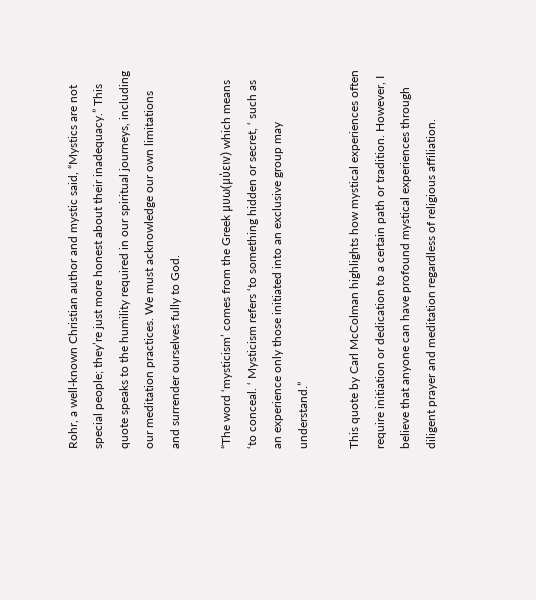Rohr, a well-known Christian author and mystic said, “Mystics are not special people; they’re just more honest about their inadequacy.” This quote speaks to the humility required in our spiritual journeys, including our meditation practices. We must acknowledge our own limitations and surrender ourselves fully to God.

“The word ‘mysticism’ comes from the Greek μυω(μύειν) which means ‘to conceal. ‘ Mysticism refers ‘to something hidden or secret, ‘ such as an experience only those initiated into an exclusive group may understand.”

This quote by Carl McColman highlights how mystical experiences often require initiation or dedication to a certain path or tradition. However, I believe that anyone can have profound mystical experiences through diligent prayer and meditation regardless of religious affiliation.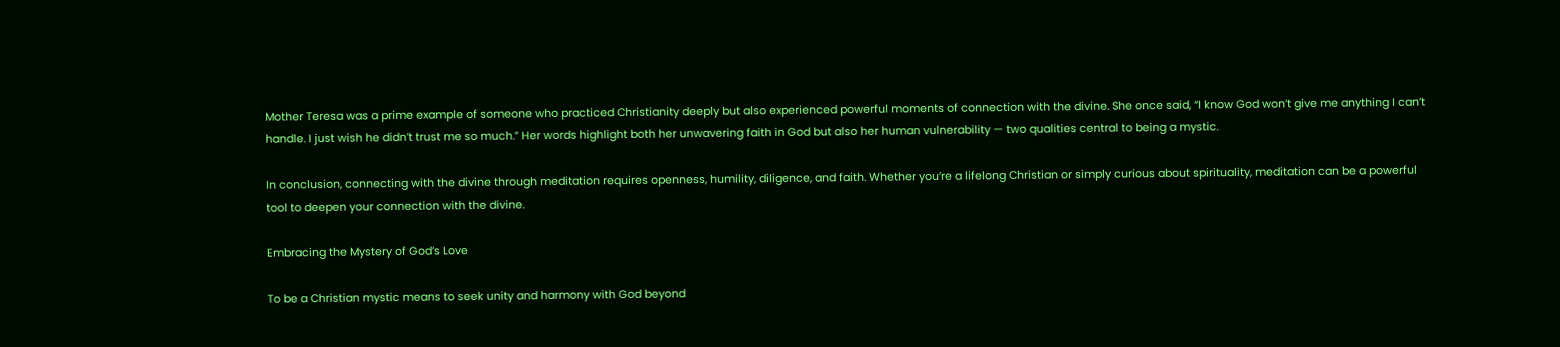Mother Teresa was a prime example of someone who practiced Christianity deeply but also experienced powerful moments of connection with the divine. She once said, “I know God won’t give me anything I can’t handle. I just wish he didn’t trust me so much.” Her words highlight both her unwavering faith in God but also her human vulnerability — two qualities central to being a mystic.

In conclusion, connecting with the divine through meditation requires openness, humility, diligence, and faith. Whether you’re a lifelong Christian or simply curious about spirituality, meditation can be a powerful tool to deepen your connection with the divine.

Embracing the Mystery of God’s Love

To be a Christian mystic means to seek unity and harmony with God beyond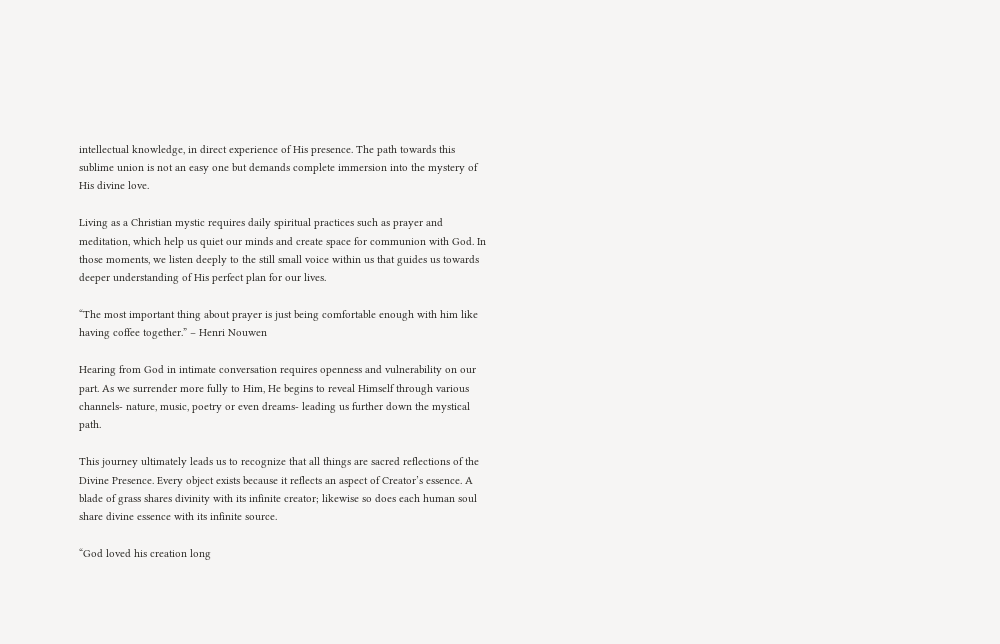intellectual knowledge, in direct experience of His presence. The path towards this sublime union is not an easy one but demands complete immersion into the mystery of His divine love.

Living as a Christian mystic requires daily spiritual practices such as prayer and meditation, which help us quiet our minds and create space for communion with God. In those moments, we listen deeply to the still small voice within us that guides us towards deeper understanding of His perfect plan for our lives.

“The most important thing about prayer is just being comfortable enough with him like having coffee together.” – Henri Nouwen

Hearing from God in intimate conversation requires openness and vulnerability on our part. As we surrender more fully to Him, He begins to reveal Himself through various channels- nature, music, poetry or even dreams- leading us further down the mystical path.

This journey ultimately leads us to recognize that all things are sacred reflections of the Divine Presence. Every object exists because it reflects an aspect of Creator’s essence. A blade of grass shares divinity with its infinite creator; likewise so does each human soul share divine essence with its infinite source.

“God loved his creation long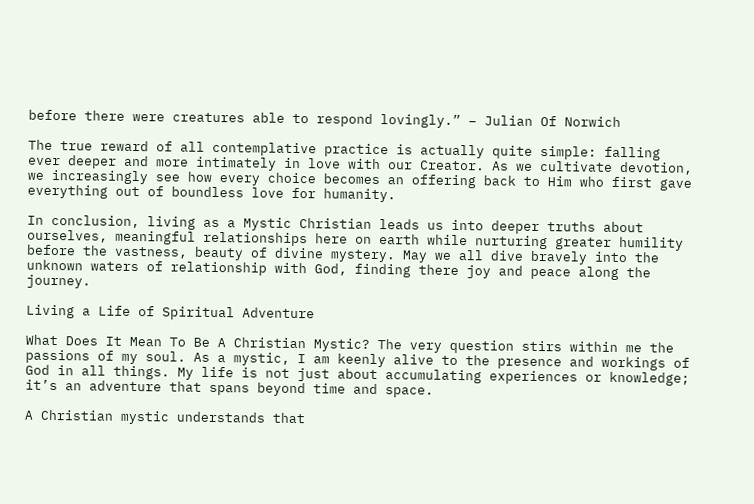before there were creatures able to respond lovingly.” – Julian Of Norwich

The true reward of all contemplative practice is actually quite simple: falling ever deeper and more intimately in love with our Creator. As we cultivate devotion, we increasingly see how every choice becomes an offering back to Him who first gave everything out of boundless love for humanity.

In conclusion, living as a Mystic Christian leads us into deeper truths about ourselves, meaningful relationships here on earth while nurturing greater humility before the vastness, beauty of divine mystery. May we all dive bravely into the unknown waters of relationship with God, finding there joy and peace along the journey.

Living a Life of Spiritual Adventure

What Does It Mean To Be A Christian Mystic? The very question stirs within me the passions of my soul. As a mystic, I am keenly alive to the presence and workings of God in all things. My life is not just about accumulating experiences or knowledge; it’s an adventure that spans beyond time and space.

A Christian mystic understands that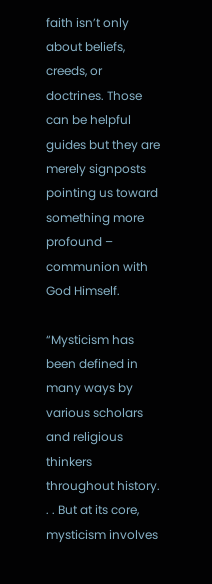faith isn’t only about beliefs, creeds, or doctrines. Those can be helpful guides but they are merely signposts pointing us toward something more profound – communion with God Himself.

“Mysticism has been defined in many ways by various scholars and religious thinkers throughout history. . . But at its core, mysticism involves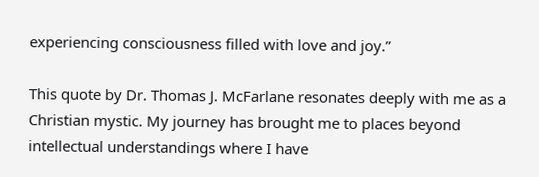experiencing consciousness filled with love and joy.”

This quote by Dr. Thomas J. McFarlane resonates deeply with me as a Christian mystic. My journey has brought me to places beyond intellectual understandings where I have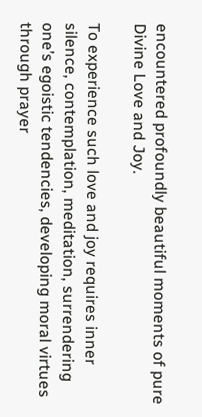encountered profoundly beautiful moments of pure Divine Love and Joy.

To experience such love and joy requires inner silence, contemplation, meditation, surrendering one’s egoistic tendencies, developing moral virtues through prayer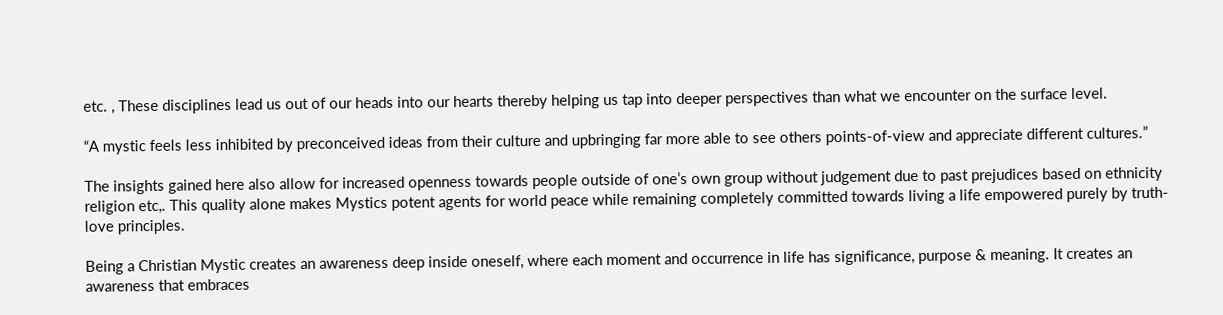etc. , These disciplines lead us out of our heads into our hearts thereby helping us tap into deeper perspectives than what we encounter on the surface level.

“A mystic feels less inhibited by preconceived ideas from their culture and upbringing far more able to see others points-of-view and appreciate different cultures.”

The insights gained here also allow for increased openness towards people outside of one’s own group without judgement due to past prejudices based on ethnicity religion etc,. This quality alone makes Mystics potent agents for world peace while remaining completely committed towards living a life empowered purely by truth-love principles.

Being a Christian Mystic creates an awareness deep inside oneself, where each moment and occurrence in life has significance, purpose & meaning. It creates an awareness that embraces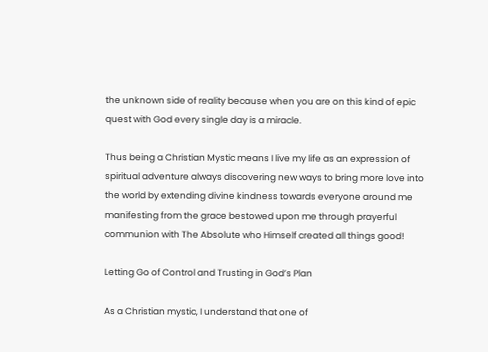the unknown side of reality because when you are on this kind of epic quest with God every single day is a miracle.

Thus being a Christian Mystic means I live my life as an expression of spiritual adventure always discovering new ways to bring more love into the world by extending divine kindness towards everyone around me manifesting from the grace bestowed upon me through prayerful communion with The Absolute who Himself created all things good!

Letting Go of Control and Trusting in God’s Plan

As a Christian mystic, I understand that one of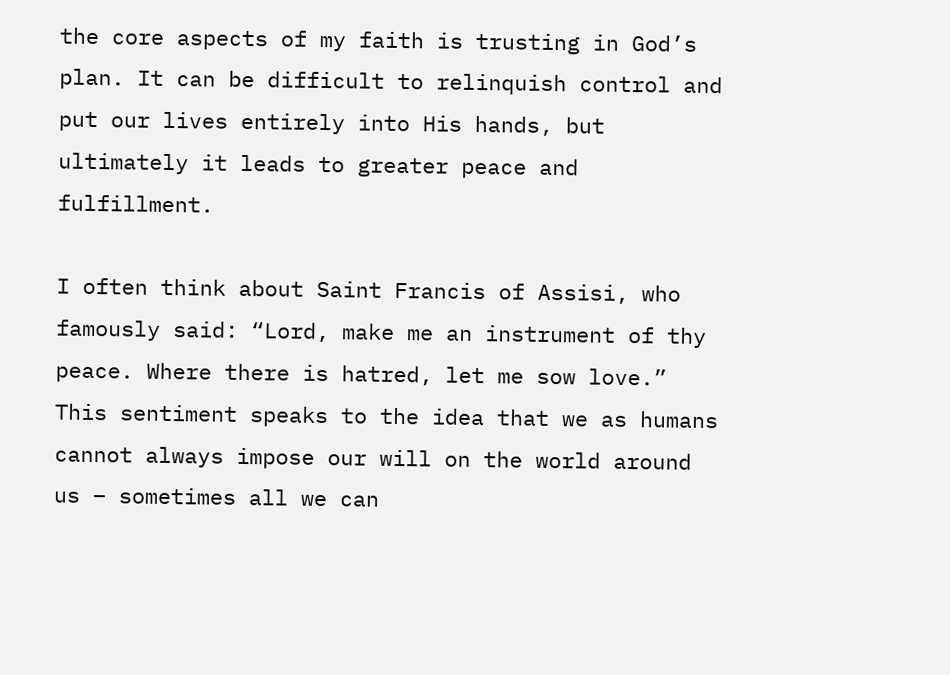the core aspects of my faith is trusting in God’s plan. It can be difficult to relinquish control and put our lives entirely into His hands, but ultimately it leads to greater peace and fulfillment.

I often think about Saint Francis of Assisi, who famously said: “Lord, make me an instrument of thy peace. Where there is hatred, let me sow love.” This sentiment speaks to the idea that we as humans cannot always impose our will on the world around us – sometimes all we can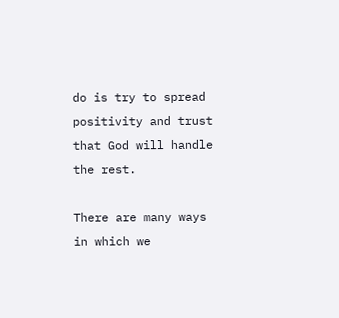do is try to spread positivity and trust that God will handle the rest.

There are many ways in which we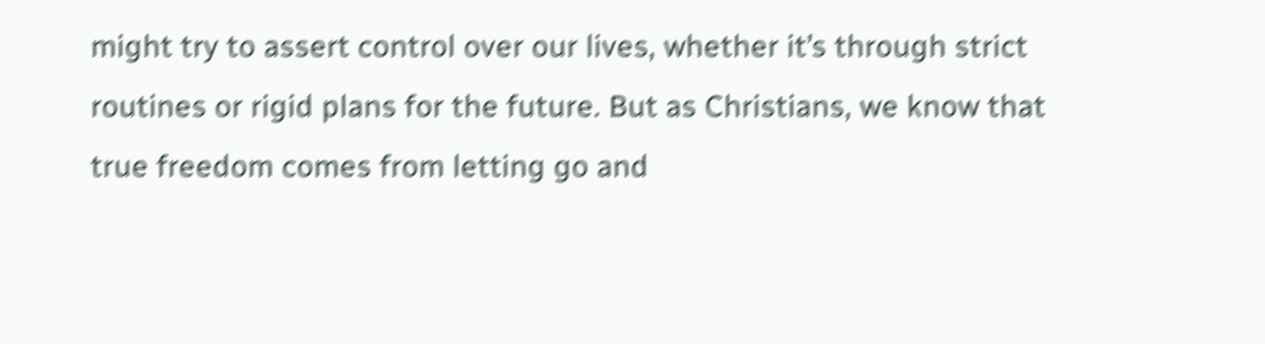might try to assert control over our lives, whether it’s through strict routines or rigid plans for the future. But as Christians, we know that true freedom comes from letting go and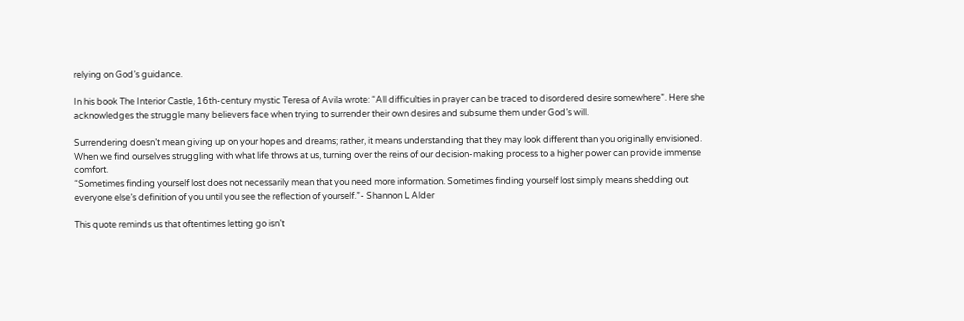relying on God’s guidance.

In his book The Interior Castle, 16th-century mystic Teresa of Avila wrote: “All difficulties in prayer can be traced to disordered desire somewhere”. Here she acknowledges the struggle many believers face when trying to surrender their own desires and subsume them under God’s will.

Surrendering doesn’t mean giving up on your hopes and dreams; rather, it means understanding that they may look different than you originally envisioned. When we find ourselves struggling with what life throws at us, turning over the reins of our decision-making process to a higher power can provide immense comfort.
“Sometimes finding yourself lost does not necessarily mean that you need more information. Sometimes finding yourself lost simply means shedding out everyone else’s definition of you until you see the reflection of yourself.”- Shannon L Alder

This quote reminds us that oftentimes letting go isn’t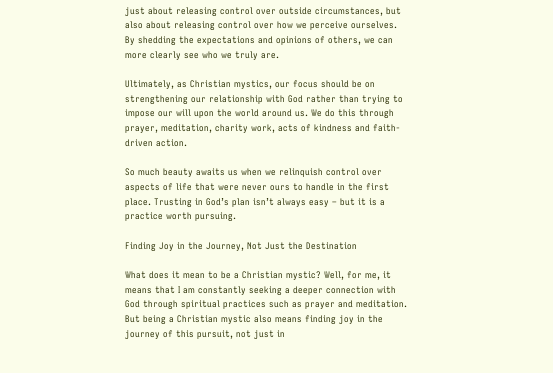just about releasing control over outside circumstances, but also about releasing control over how we perceive ourselves. By shedding the expectations and opinions of others, we can more clearly see who we truly are.

Ultimately, as Christian mystics, our focus should be on strengthening our relationship with God rather than trying to impose our will upon the world around us. We do this through prayer, meditation, charity work, acts of kindness and faith-driven action.

So much beauty awaits us when we relinquish control over aspects of life that were never ours to handle in the first place. Trusting in God’s plan isn’t always easy – but it is a practice worth pursuing.

Finding Joy in the Journey, Not Just the Destination

What does it mean to be a Christian mystic? Well, for me, it means that I am constantly seeking a deeper connection with God through spiritual practices such as prayer and meditation. But being a Christian mystic also means finding joy in the journey of this pursuit, not just in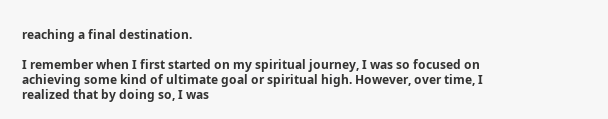reaching a final destination.

I remember when I first started on my spiritual journey, I was so focused on achieving some kind of ultimate goal or spiritual high. However, over time, I realized that by doing so, I was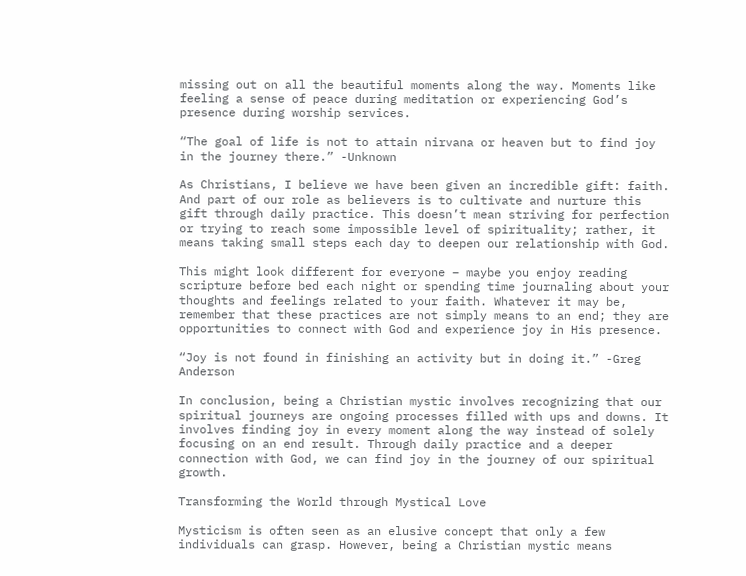missing out on all the beautiful moments along the way. Moments like feeling a sense of peace during meditation or experiencing God’s presence during worship services.

“The goal of life is not to attain nirvana or heaven but to find joy in the journey there.” -Unknown

As Christians, I believe we have been given an incredible gift: faith. And part of our role as believers is to cultivate and nurture this gift through daily practice. This doesn’t mean striving for perfection or trying to reach some impossible level of spirituality; rather, it means taking small steps each day to deepen our relationship with God.

This might look different for everyone – maybe you enjoy reading scripture before bed each night or spending time journaling about your thoughts and feelings related to your faith. Whatever it may be, remember that these practices are not simply means to an end; they are opportunities to connect with God and experience joy in His presence.

“Joy is not found in finishing an activity but in doing it.” -Greg Anderson

In conclusion, being a Christian mystic involves recognizing that our spiritual journeys are ongoing processes filled with ups and downs. It involves finding joy in every moment along the way instead of solely focusing on an end result. Through daily practice and a deeper connection with God, we can find joy in the journey of our spiritual growth.

Transforming the World through Mystical Love

Mysticism is often seen as an elusive concept that only a few individuals can grasp. However, being a Christian mystic means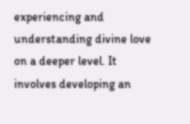experiencing and understanding divine love on a deeper level. It involves developing an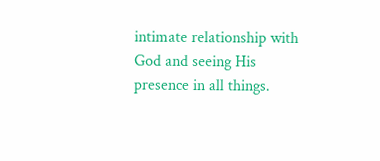intimate relationship with God and seeing His presence in all things.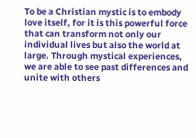To be a Christian mystic is to embody love itself, for it is this powerful force that can transform not only our individual lives but also the world at large. Through mystical experiences, we are able to see past differences and unite with others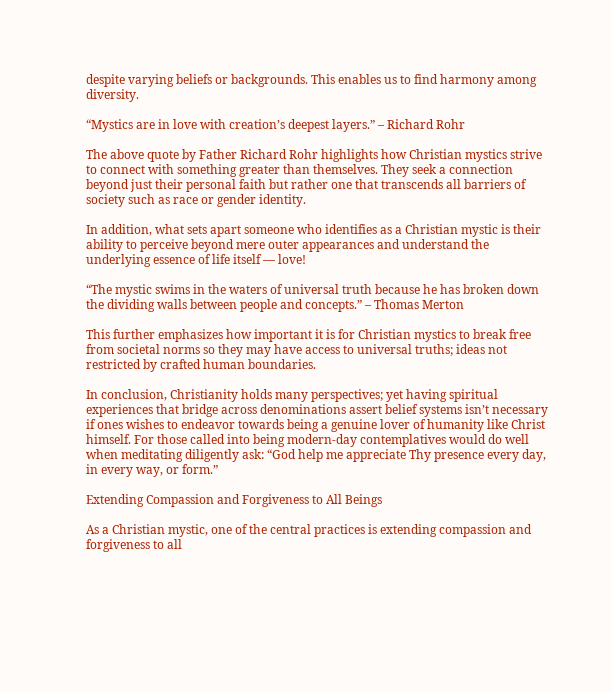despite varying beliefs or backgrounds. This enables us to find harmony among diversity.

“Mystics are in love with creation’s deepest layers.” – Richard Rohr

The above quote by Father Richard Rohr highlights how Christian mystics strive to connect with something greater than themselves. They seek a connection beyond just their personal faith but rather one that transcends all barriers of society such as race or gender identity.

In addition, what sets apart someone who identifies as a Christian mystic is their ability to perceive beyond mere outer appearances and understand the underlying essence of life itself — love!

“The mystic swims in the waters of universal truth because he has broken down the dividing walls between people and concepts.” – Thomas Merton

This further emphasizes how important it is for Christian mystics to break free from societal norms so they may have access to universal truths; ideas not restricted by crafted human boundaries.

In conclusion, Christianity holds many perspectives; yet having spiritual experiences that bridge across denominations assert belief systems isn’t necessary if ones wishes to endeavor towards being a genuine lover of humanity like Christ himself. For those called into being modern-day contemplatives would do well when meditating diligently ask: “God help me appreciate Thy presence every day, in every way, or form.”

Extending Compassion and Forgiveness to All Beings

As a Christian mystic, one of the central practices is extending compassion and forgiveness to all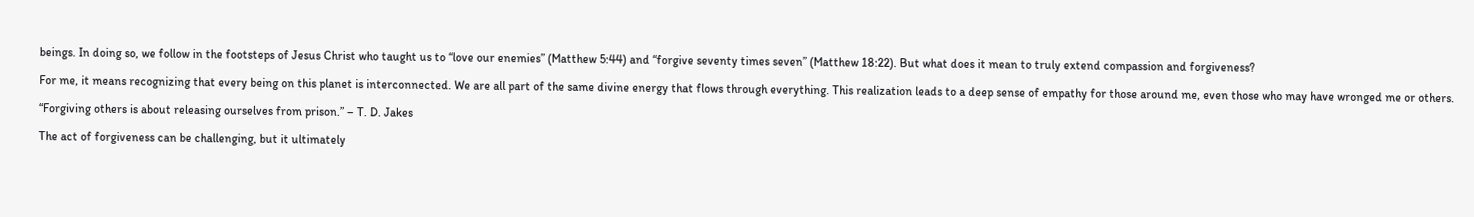beings. In doing so, we follow in the footsteps of Jesus Christ who taught us to “love our enemies” (Matthew 5:44) and “forgive seventy times seven” (Matthew 18:22). But what does it mean to truly extend compassion and forgiveness?

For me, it means recognizing that every being on this planet is interconnected. We are all part of the same divine energy that flows through everything. This realization leads to a deep sense of empathy for those around me, even those who may have wronged me or others.

“Forgiving others is about releasing ourselves from prison.” – T. D. Jakes

The act of forgiveness can be challenging, but it ultimately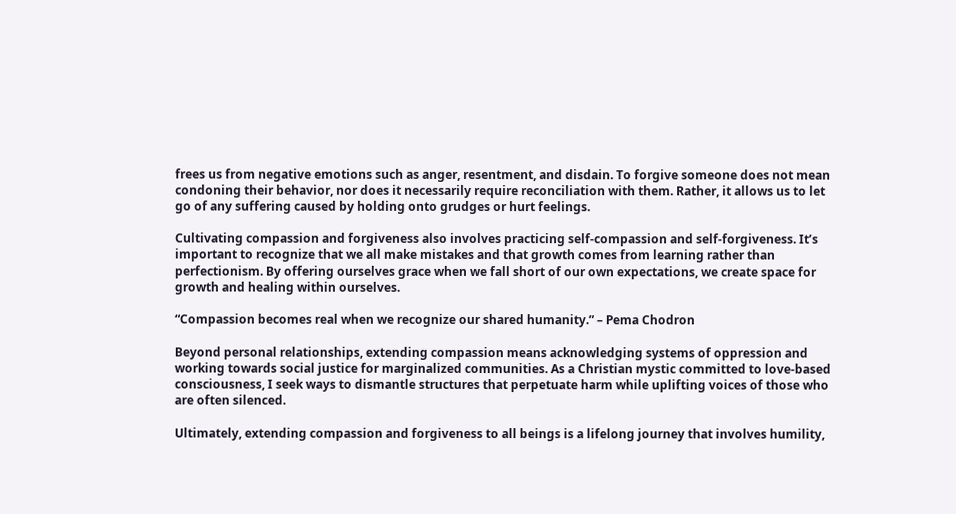frees us from negative emotions such as anger, resentment, and disdain. To forgive someone does not mean condoning their behavior, nor does it necessarily require reconciliation with them. Rather, it allows us to let go of any suffering caused by holding onto grudges or hurt feelings.

Cultivating compassion and forgiveness also involves practicing self-compassion and self-forgiveness. It’s important to recognize that we all make mistakes and that growth comes from learning rather than perfectionism. By offering ourselves grace when we fall short of our own expectations, we create space for growth and healing within ourselves.

“Compassion becomes real when we recognize our shared humanity.” – Pema Chodron

Beyond personal relationships, extending compassion means acknowledging systems of oppression and working towards social justice for marginalized communities. As a Christian mystic committed to love-based consciousness, I seek ways to dismantle structures that perpetuate harm while uplifting voices of those who are often silenced.

Ultimately, extending compassion and forgiveness to all beings is a lifelong journey that involves humility,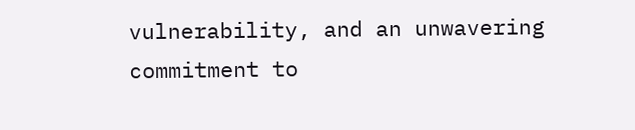vulnerability, and an unwavering commitment to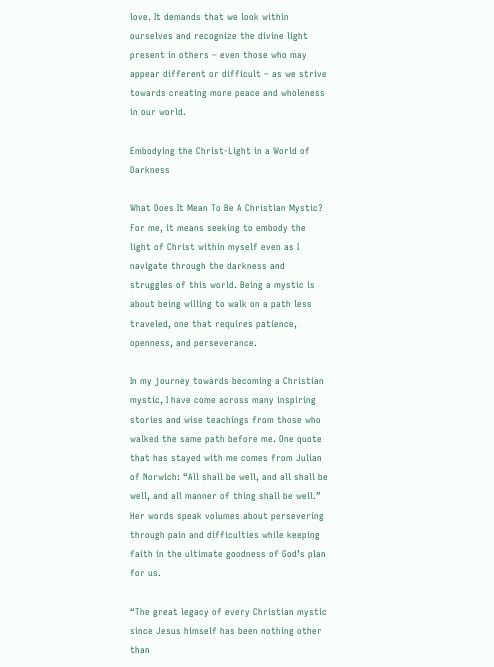love. It demands that we look within ourselves and recognize the divine light present in others – even those who may appear different or difficult – as we strive towards creating more peace and wholeness in our world.

Embodying the Christ-Light in a World of Darkness

What Does It Mean To Be A Christian Mystic? For me, it means seeking to embody the light of Christ within myself even as I navigate through the darkness and struggles of this world. Being a mystic is about being willing to walk on a path less traveled, one that requires patience, openness, and perseverance.

In my journey towards becoming a Christian mystic, I have come across many inspiring stories and wise teachings from those who walked the same path before me. One quote that has stayed with me comes from Julian of Norwich: “All shall be well, and all shall be well, and all manner of thing shall be well.” Her words speak volumes about persevering through pain and difficulties while keeping faith in the ultimate goodness of God’s plan for us.

“The great legacy of every Christian mystic since Jesus himself has been nothing other than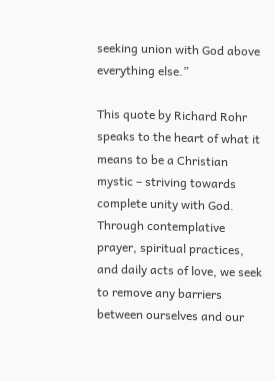seeking union with God above everything else.”

This quote by Richard Rohr speaks to the heart of what it means to be a Christian mystic – striving towards complete unity with God. Through contemplative prayer, spiritual practices, and daily acts of love, we seek to remove any barriers between ourselves and our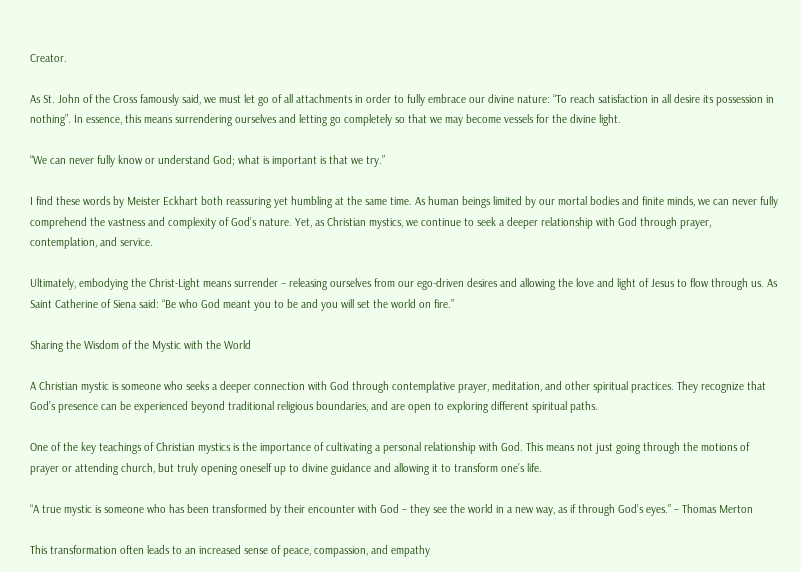Creator.

As St. John of the Cross famously said, we must let go of all attachments in order to fully embrace our divine nature: “To reach satisfaction in all desire its possession in nothing”. In essence, this means surrendering ourselves and letting go completely so that we may become vessels for the divine light.

“We can never fully know or understand God; what is important is that we try.”

I find these words by Meister Eckhart both reassuring yet humbling at the same time. As human beings limited by our mortal bodies and finite minds, we can never fully comprehend the vastness and complexity of God’s nature. Yet, as Christian mystics, we continue to seek a deeper relationship with God through prayer, contemplation, and service.

Ultimately, embodying the Christ-Light means surrender – releasing ourselves from our ego-driven desires and allowing the love and light of Jesus to flow through us. As Saint Catherine of Siena said: “Be who God meant you to be and you will set the world on fire.”

Sharing the Wisdom of the Mystic with the World

A Christian mystic is someone who seeks a deeper connection with God through contemplative prayer, meditation, and other spiritual practices. They recognize that God’s presence can be experienced beyond traditional religious boundaries, and are open to exploring different spiritual paths.

One of the key teachings of Christian mystics is the importance of cultivating a personal relationship with God. This means not just going through the motions of prayer or attending church, but truly opening oneself up to divine guidance and allowing it to transform one’s life.

“A true mystic is someone who has been transformed by their encounter with God – they see the world in a new way, as if through God’s eyes.” – Thomas Merton

This transformation often leads to an increased sense of peace, compassion, and empathy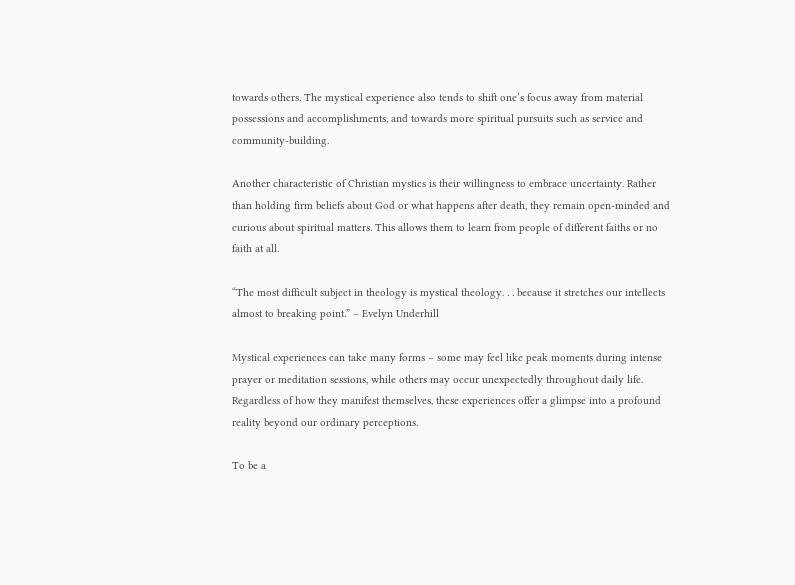towards others. The mystical experience also tends to shift one’s focus away from material possessions and accomplishments, and towards more spiritual pursuits such as service and community-building.

Another characteristic of Christian mystics is their willingness to embrace uncertainty. Rather than holding firm beliefs about God or what happens after death, they remain open-minded and curious about spiritual matters. This allows them to learn from people of different faiths or no faith at all.

“The most difficult subject in theology is mystical theology. . . because it stretches our intellects almost to breaking point.” – Evelyn Underhill

Mystical experiences can take many forms – some may feel like peak moments during intense prayer or meditation sessions, while others may occur unexpectedly throughout daily life. Regardless of how they manifest themselves, these experiences offer a glimpse into a profound reality beyond our ordinary perceptions.

To be a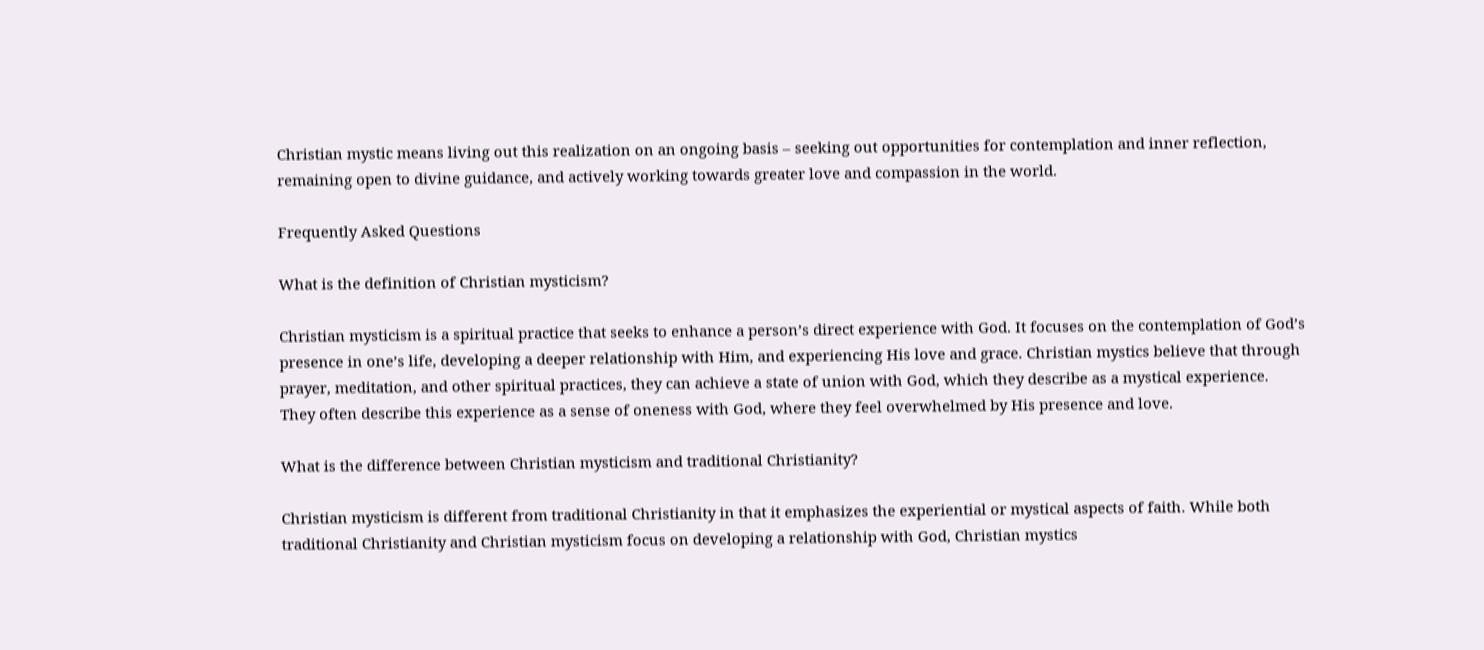Christian mystic means living out this realization on an ongoing basis – seeking out opportunities for contemplation and inner reflection, remaining open to divine guidance, and actively working towards greater love and compassion in the world.

Frequently Asked Questions

What is the definition of Christian mysticism?

Christian mysticism is a spiritual practice that seeks to enhance a person’s direct experience with God. It focuses on the contemplation of God’s presence in one’s life, developing a deeper relationship with Him, and experiencing His love and grace. Christian mystics believe that through prayer, meditation, and other spiritual practices, they can achieve a state of union with God, which they describe as a mystical experience. They often describe this experience as a sense of oneness with God, where they feel overwhelmed by His presence and love.

What is the difference between Christian mysticism and traditional Christianity?

Christian mysticism is different from traditional Christianity in that it emphasizes the experiential or mystical aspects of faith. While both traditional Christianity and Christian mysticism focus on developing a relationship with God, Christian mystics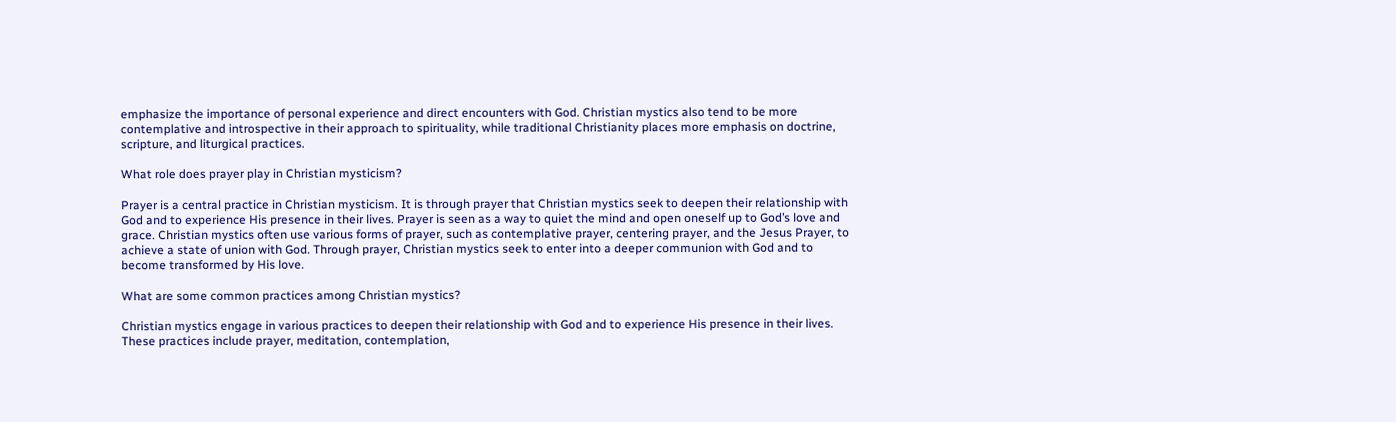emphasize the importance of personal experience and direct encounters with God. Christian mystics also tend to be more contemplative and introspective in their approach to spirituality, while traditional Christianity places more emphasis on doctrine, scripture, and liturgical practices.

What role does prayer play in Christian mysticism?

Prayer is a central practice in Christian mysticism. It is through prayer that Christian mystics seek to deepen their relationship with God and to experience His presence in their lives. Prayer is seen as a way to quiet the mind and open oneself up to God’s love and grace. Christian mystics often use various forms of prayer, such as contemplative prayer, centering prayer, and the Jesus Prayer, to achieve a state of union with God. Through prayer, Christian mystics seek to enter into a deeper communion with God and to become transformed by His love.

What are some common practices among Christian mystics?

Christian mystics engage in various practices to deepen their relationship with God and to experience His presence in their lives. These practices include prayer, meditation, contemplation,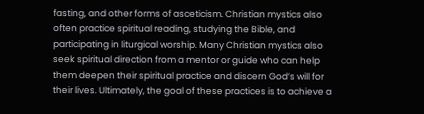fasting, and other forms of asceticism. Christian mystics also often practice spiritual reading, studying the Bible, and participating in liturgical worship. Many Christian mystics also seek spiritual direction from a mentor or guide who can help them deepen their spiritual practice and discern God’s will for their lives. Ultimately, the goal of these practices is to achieve a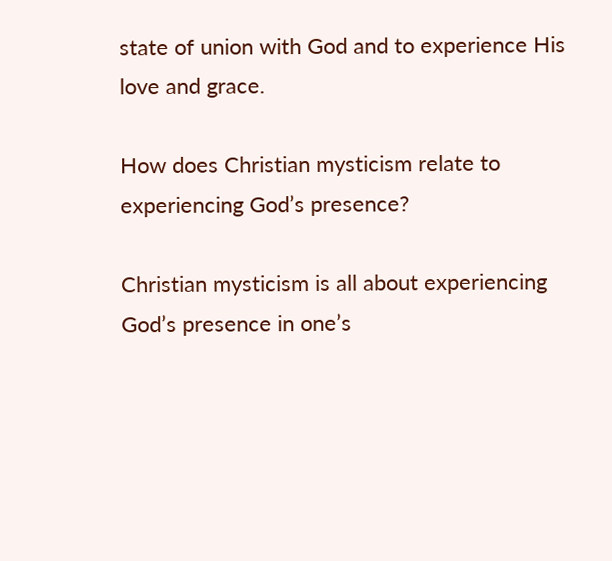state of union with God and to experience His love and grace.

How does Christian mysticism relate to experiencing God’s presence?

Christian mysticism is all about experiencing God’s presence in one’s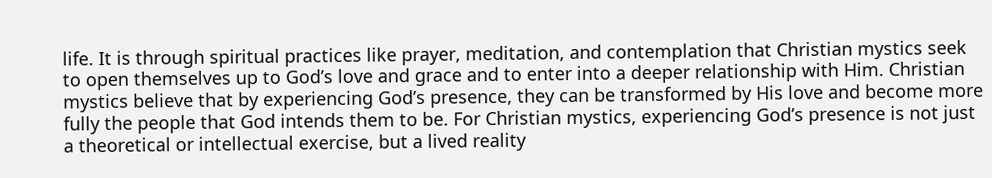life. It is through spiritual practices like prayer, meditation, and contemplation that Christian mystics seek to open themselves up to God’s love and grace and to enter into a deeper relationship with Him. Christian mystics believe that by experiencing God’s presence, they can be transformed by His love and become more fully the people that God intends them to be. For Christian mystics, experiencing God’s presence is not just a theoretical or intellectual exercise, but a lived reality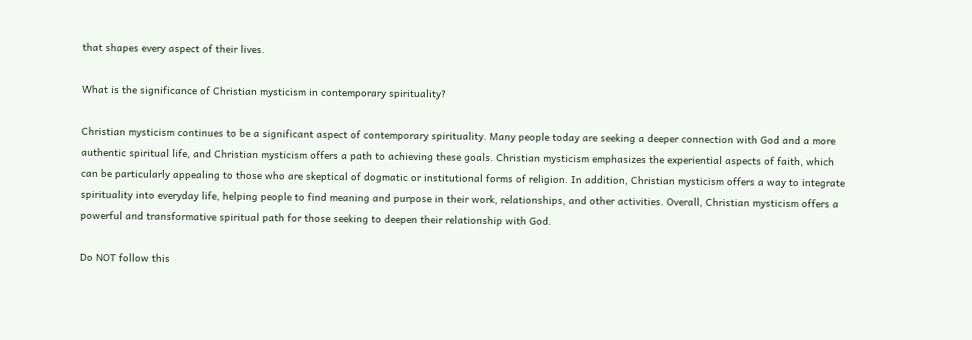that shapes every aspect of their lives.

What is the significance of Christian mysticism in contemporary spirituality?

Christian mysticism continues to be a significant aspect of contemporary spirituality. Many people today are seeking a deeper connection with God and a more authentic spiritual life, and Christian mysticism offers a path to achieving these goals. Christian mysticism emphasizes the experiential aspects of faith, which can be particularly appealing to those who are skeptical of dogmatic or institutional forms of religion. In addition, Christian mysticism offers a way to integrate spirituality into everyday life, helping people to find meaning and purpose in their work, relationships, and other activities. Overall, Christian mysticism offers a powerful and transformative spiritual path for those seeking to deepen their relationship with God.

Do NOT follow this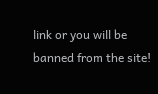link or you will be banned from the site!